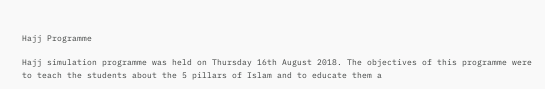Hajj Programme

Hajj simulation programme was held on Thursday 16th August 2018. The objectives of this programme were to teach the students about the 5 pillars of Islam and to educate them a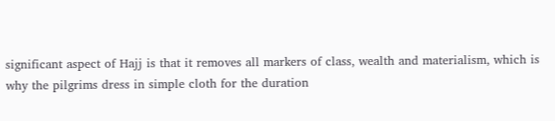significant aspect of Hajj is that it removes all markers of class, wealth and materialism, which is why the pilgrims dress in simple cloth for the duration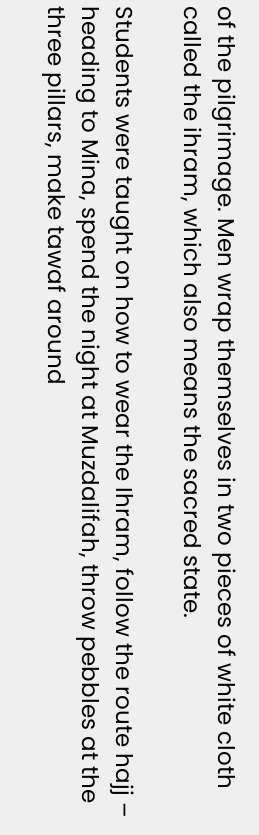of the pilgrimage. Men wrap themselves in two pieces of white cloth called the ihram, which also means the sacred state.

Students were taught on how to wear the Ihram, follow the route hajj – heading to Mina, spend the night at Muzdalifah, throw pebbles at the three pillars, make tawaf around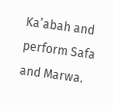Ka’abah and perform Safa and Marwa.